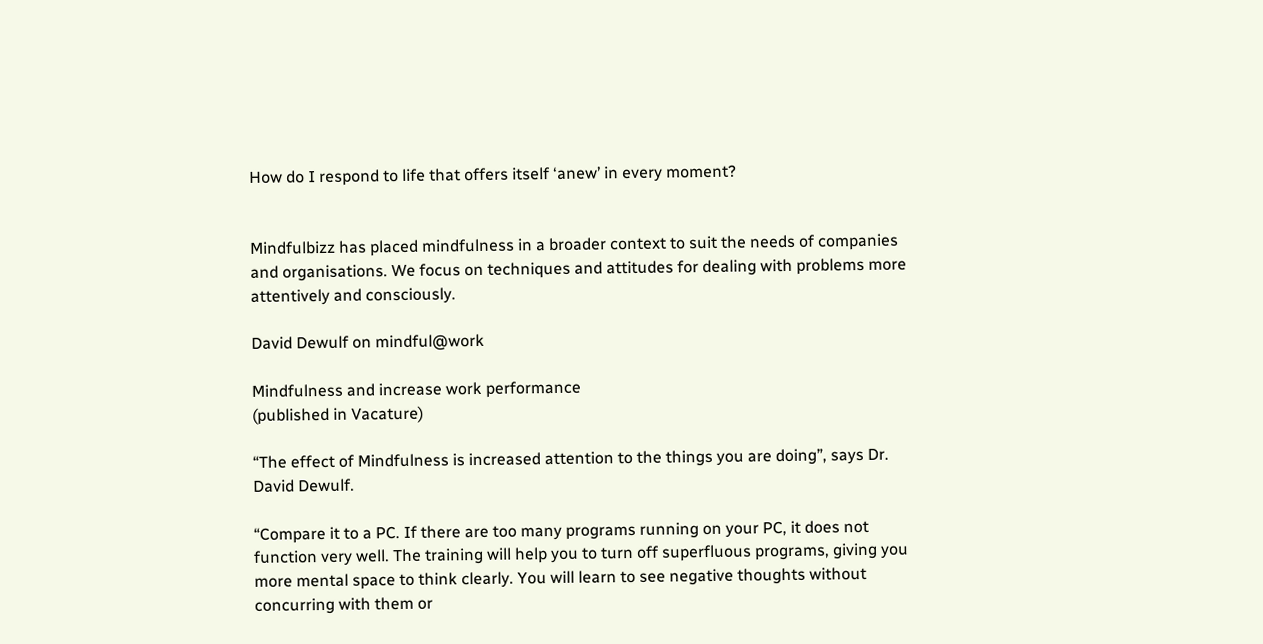How do I respond to life that offers itself ‘anew’ in every moment?


Mindfulbizz has placed mindfulness in a broader context to suit the needs of companies and organisations. We focus on techniques and attitudes for dealing with problems more attentively and consciously.

David Dewulf on mindful@work

Mindfulness and increase work performance
(published in Vacature)

“The effect of Mindfulness is increased attention to the things you are doing”, says Dr. David Dewulf.

“Compare it to a PC. If there are too many programs running on your PC, it does not function very well. The training will help you to turn off superfluous programs, giving you more mental space to think clearly. You will learn to see negative thoughts without concurring with them or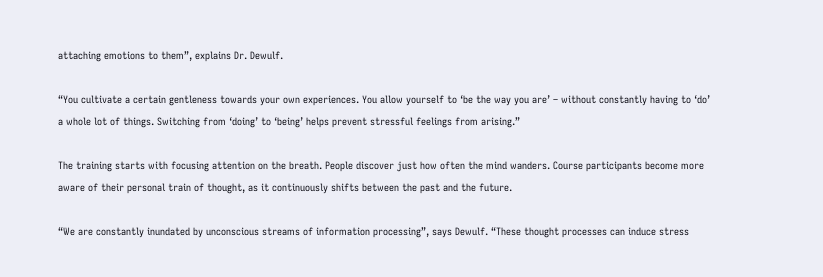attaching emotions to them”, explains Dr. Dewulf.

“You cultivate a certain gentleness towards your own experiences. You allow yourself to ‘be the way you are’ – without constantly having to ‘do’ a whole lot of things. Switching from ‘doing’ to ‘being’ helps prevent stressful feelings from arising.”

The training starts with focusing attention on the breath. People discover just how often the mind wanders. Course participants become more aware of their personal train of thought, as it continuously shifts between the past and the future.

“We are constantly inundated by unconscious streams of information processing”, says Dewulf. “These thought processes can induce stress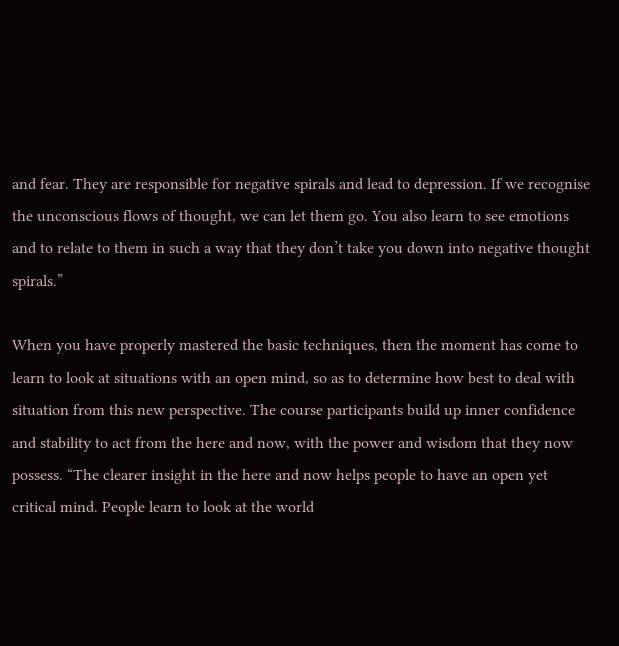and fear. They are responsible for negative spirals and lead to depression. If we recognise the unconscious flows of thought, we can let them go. You also learn to see emotions and to relate to them in such a way that they don’t take you down into negative thought spirals.”

When you have properly mastered the basic techniques, then the moment has come to learn to look at situations with an open mind, so as to determine how best to deal with situation from this new perspective. The course participants build up inner confidence and stability to act from the here and now, with the power and wisdom that they now possess. “The clearer insight in the here and now helps people to have an open yet critical mind. People learn to look at the world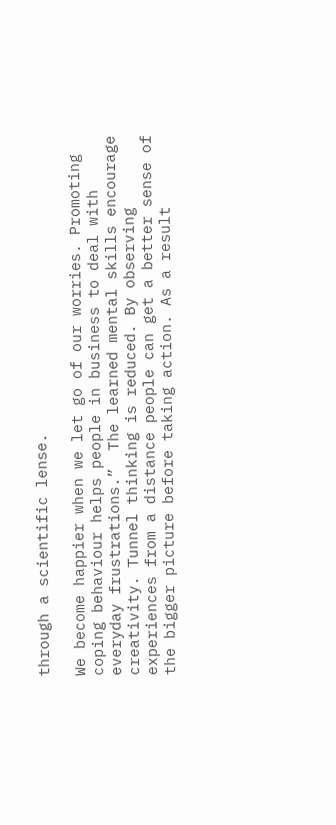through a scientific lense.

We become happier when we let go of our worries. Promoting coping behaviour helps people in business to deal with everyday frustrations.”  The learned mental skills encourage creativity. Tunnel thinking is reduced. By observing experiences from a distance people can get a better sense of the bigger picture before taking action. As a result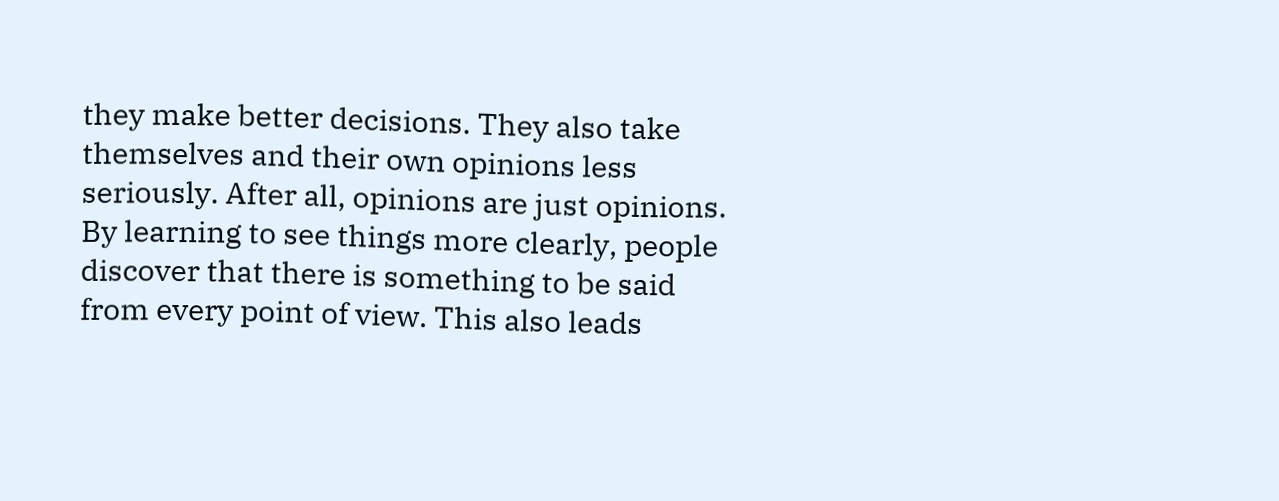they make better decisions. They also take themselves and their own opinions less seriously. After all, opinions are just opinions. By learning to see things more clearly, people discover that there is something to be said from every point of view. This also leads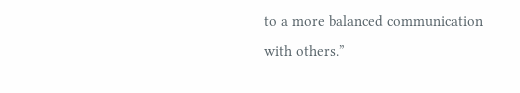to a more balanced communication with others.”